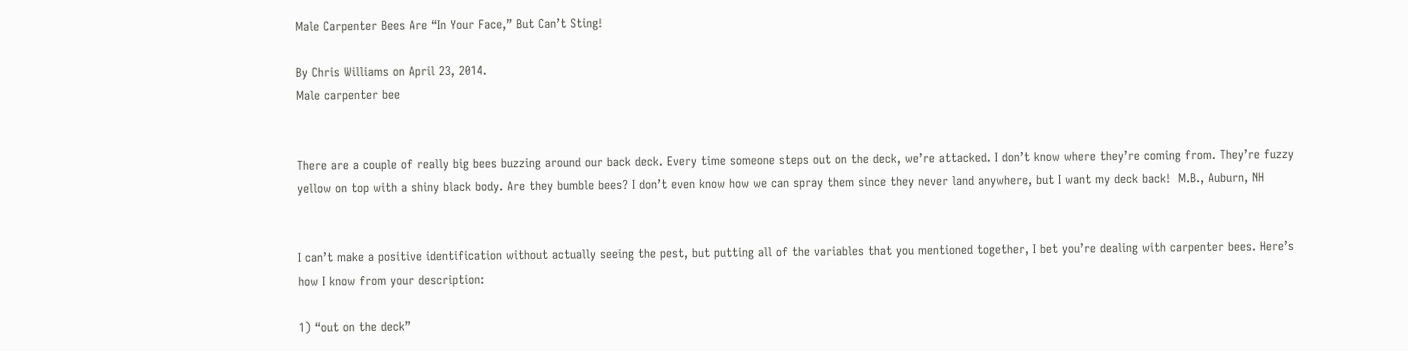Male Carpenter Bees Are “In Your Face,” But Can’t Sting!

By Chris Williams on April 23, 2014.
Male carpenter bee


There are a couple of really big bees buzzing around our back deck. Every time someone steps out on the deck, we’re attacked. I don’t know where they’re coming from. They’re fuzzy yellow on top with a shiny black body. Are they bumble bees? I don’t even know how we can spray them since they never land anywhere, but I want my deck back!  M.B., Auburn, NH


I can’t make a positive identification without actually seeing the pest, but putting all of the variables that you mentioned together, I bet you’re dealing with carpenter bees. Here’s how I know from your description:

1) “out on the deck”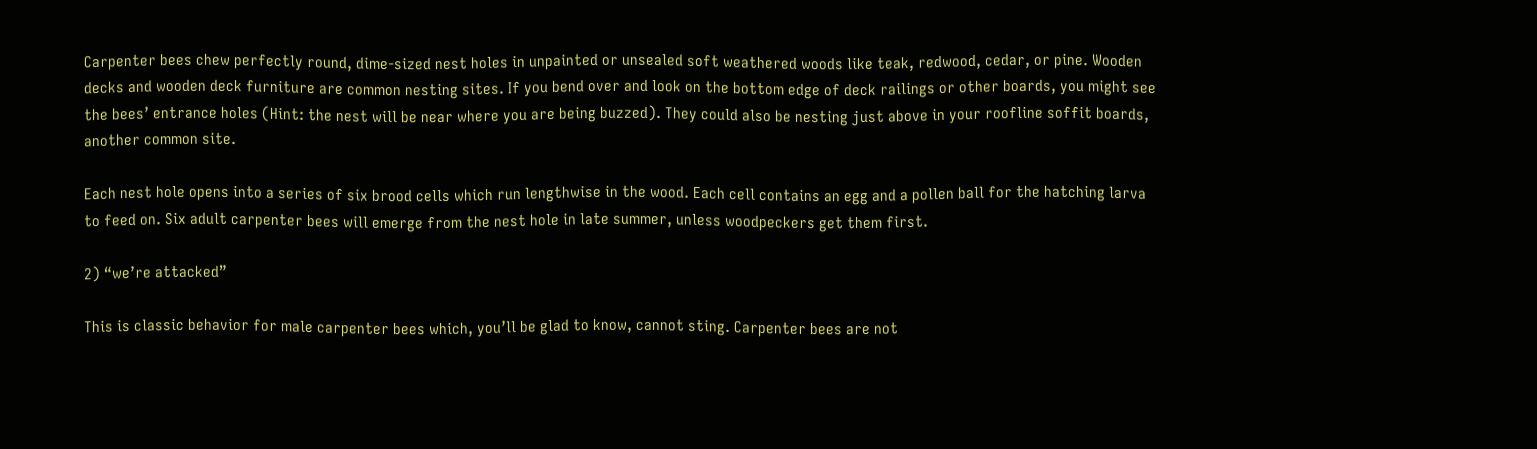Carpenter bees chew perfectly round, dime-sized nest holes in unpainted or unsealed soft weathered woods like teak, redwood, cedar, or pine. Wooden decks and wooden deck furniture are common nesting sites. If you bend over and look on the bottom edge of deck railings or other boards, you might see the bees’ entrance holes (Hint: the nest will be near where you are being buzzed). They could also be nesting just above in your roofline soffit boards, another common site.

Each nest hole opens into a series of six brood cells which run lengthwise in the wood. Each cell contains an egg and a pollen ball for the hatching larva to feed on. Six adult carpenter bees will emerge from the nest hole in late summer, unless woodpeckers get them first.

2) “we’re attacked”

This is classic behavior for male carpenter bees which, you’ll be glad to know, cannot sting. Carpenter bees are not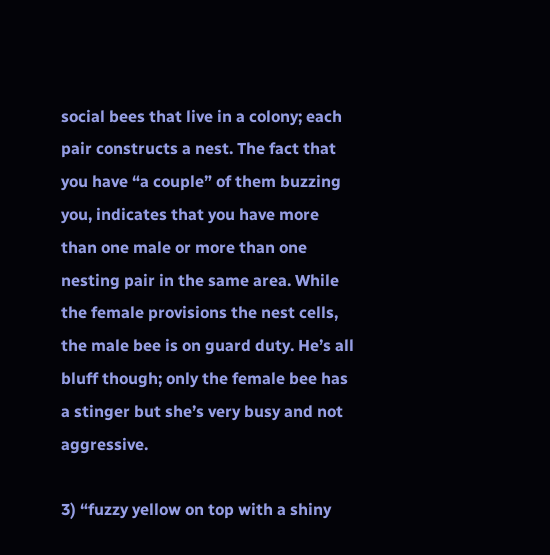social bees that live in a colony; each pair constructs a nest. The fact that you have “a couple” of them buzzing you, indicates that you have more than one male or more than one nesting pair in the same area. While the female provisions the nest cells, the male bee is on guard duty. He’s all bluff though; only the female bee has a stinger but she’s very busy and not aggressive.

3) “fuzzy yellow on top with a shiny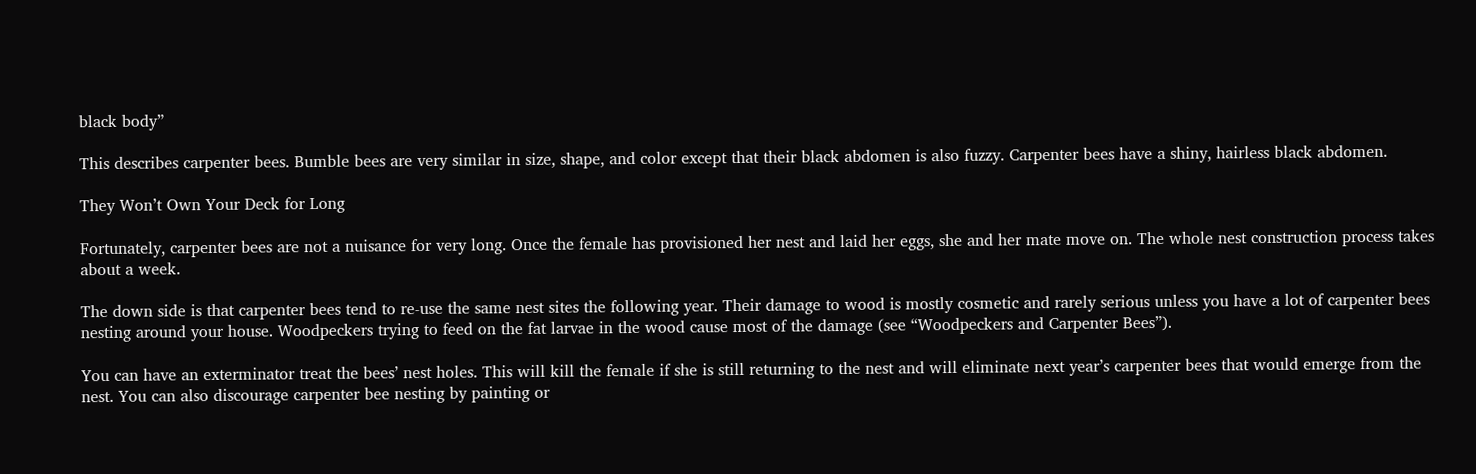black body”

This describes carpenter bees. Bumble bees are very similar in size, shape, and color except that their black abdomen is also fuzzy. Carpenter bees have a shiny, hairless black abdomen.

They Won’t Own Your Deck for Long

Fortunately, carpenter bees are not a nuisance for very long. Once the female has provisioned her nest and laid her eggs, she and her mate move on. The whole nest construction process takes about a week.

The down side is that carpenter bees tend to re-use the same nest sites the following year. Their damage to wood is mostly cosmetic and rarely serious unless you have a lot of carpenter bees nesting around your house. Woodpeckers trying to feed on the fat larvae in the wood cause most of the damage (see “Woodpeckers and Carpenter Bees”).

You can have an exterminator treat the bees’ nest holes. This will kill the female if she is still returning to the nest and will eliminate next year’s carpenter bees that would emerge from the nest. You can also discourage carpenter bee nesting by painting or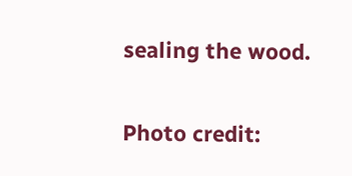sealing the wood.

Photo credit: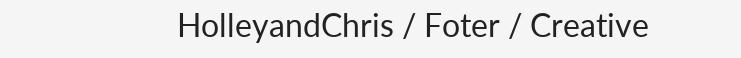HolleyandChris / Foter / Creative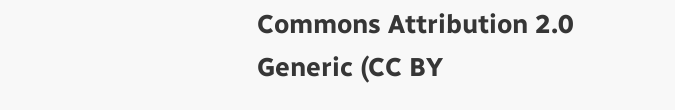Commons Attribution 2.0 Generic (CC BY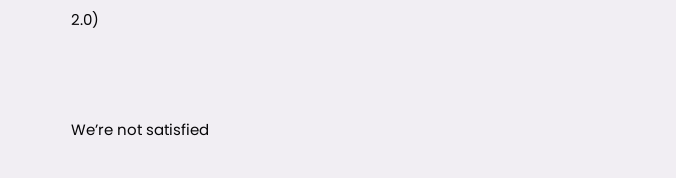2.0)



We’re not satisfied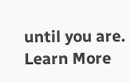until you are. Learn More